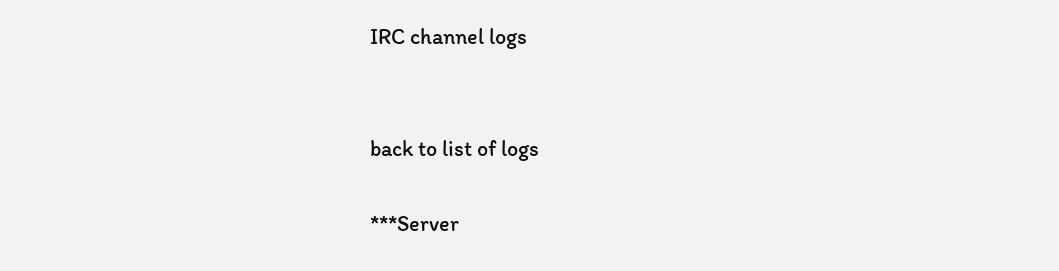IRC channel logs


back to list of logs

***Server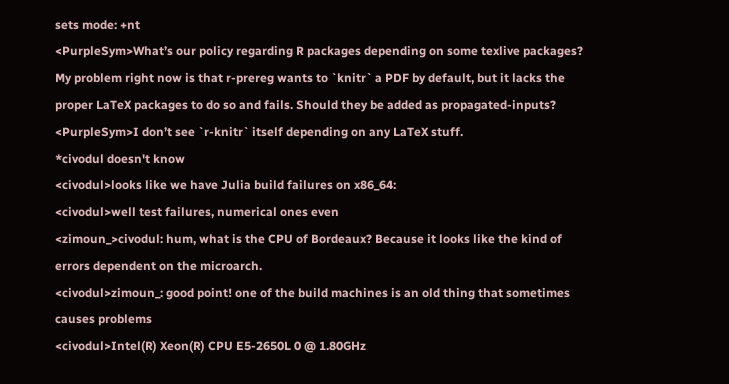sets mode: +nt
<PurpleSym>What’s our policy regarding R packages depending on some texlive packages? My problem right now is that r-prereg wants to `knitr` a PDF by default, but it lacks the proper LaTeX packages to do so and fails. Should they be added as propagated-inputs?
<PurpleSym>I don’t see `r-knitr` itself depending on any LaTeX stuff.
*civodul doesn't know
<civodul>looks like we have Julia build failures on x86_64:
<civodul>well test failures, numerical ones even
<zimoun_>civodul: hum, what is the CPU of Bordeaux? Because it looks like the kind of errors dependent on the microarch.
<civodul>zimoun_: good point! one of the build machines is an old thing that sometimes causes problems
<civodul>Intel(R) Xeon(R) CPU E5-2650L 0 @ 1.80GHz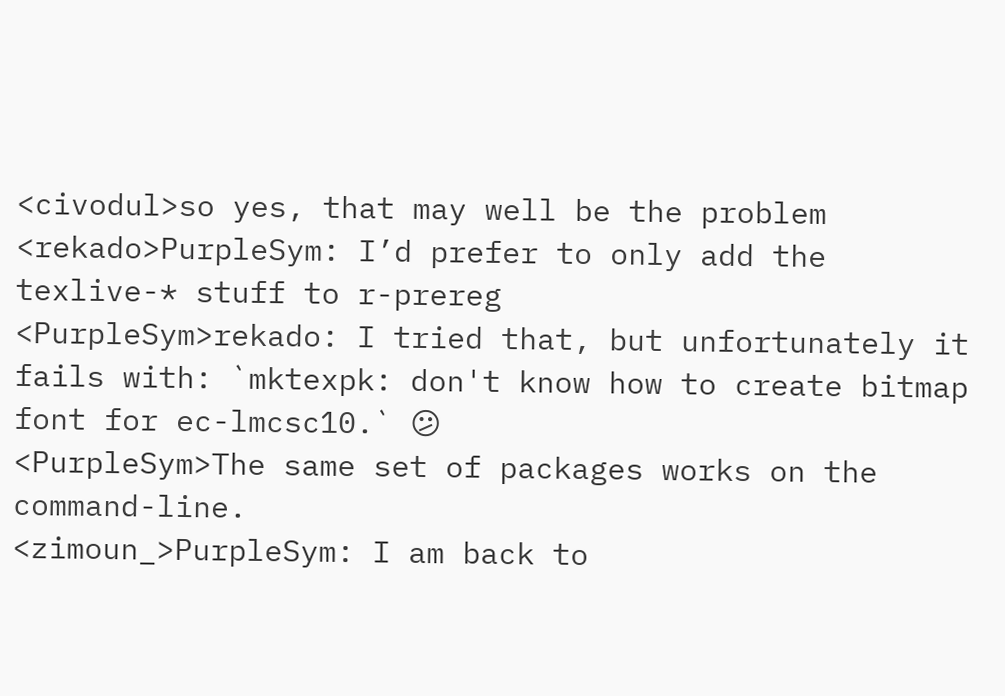<civodul>so yes, that may well be the problem
<rekado>PurpleSym: I’d prefer to only add the texlive-* stuff to r-prereg
<PurpleSym>rekado: I tried that, but unfortunately it fails with: `mktexpk: don't know how to create bitmap font for ec-lmcsc10.` 😕
<PurpleSym>The same set of packages works on the command-line.
<zimoun_>PurpleSym: I am back to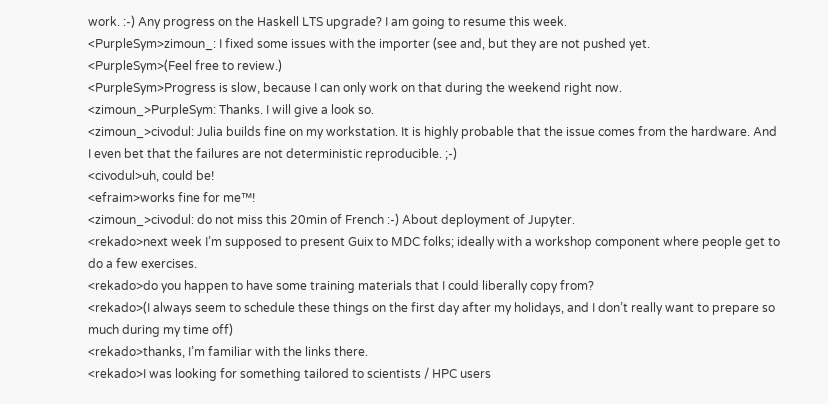work. :-) Any progress on the Haskell LTS upgrade? I am going to resume this week.
<PurpleSym>zimoun_: I fixed some issues with the importer (see and, but they are not pushed yet.
<PurpleSym>(Feel free to review.)
<PurpleSym>Progress is slow, because I can only work on that during the weekend right now.
<zimoun_>PurpleSym: Thanks. I will give a look so.
<zimoun_>civodul: Julia builds fine on my workstation. It is highly probable that the issue comes from the hardware. And I even bet that the failures are not deterministic reproducible. ;-)
<civodul>uh, could be!
<efraim>works fine for me™!
<zimoun_>civodul: do not miss this 20min of French :-) About deployment of Jupyter.
<rekado>next week I’m supposed to present Guix to MDC folks; ideally with a workshop component where people get to do a few exercises.
<rekado>do you happen to have some training materials that I could liberally copy from?
<rekado>(I always seem to schedule these things on the first day after my holidays, and I don’t really want to prepare so much during my time off)
<rekado>thanks, I’m familiar with the links there.
<rekado>I was looking for something tailored to scientists / HPC users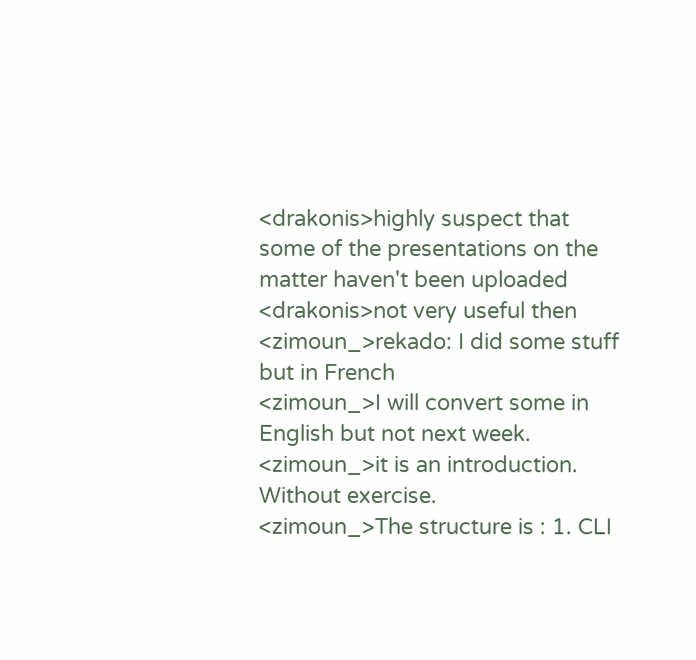<drakonis>highly suspect that some of the presentations on the matter haven't been uploaded
<drakonis>not very useful then
<zimoun_>rekado: I did some stuff but in French
<zimoun_>I will convert some in English but not next week.
<zimoun_>it is an introduction. Without exercise.
<zimoun_>The structure is : 1. CLI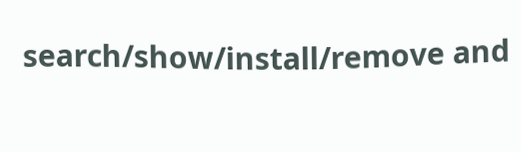search/show/install/remove and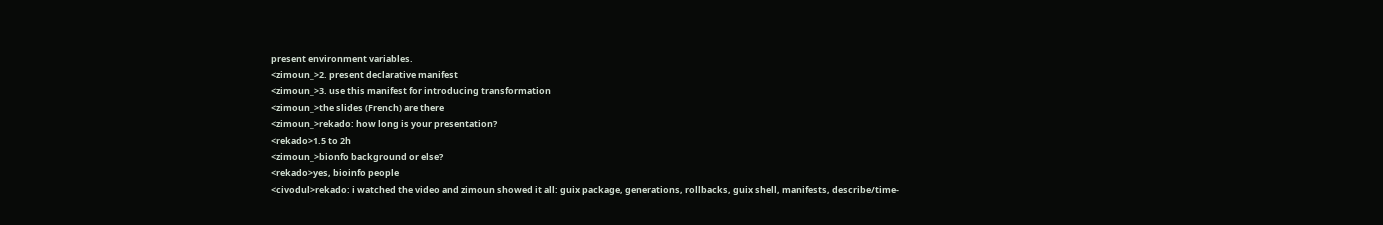present environment variables.
<zimoun_>2. present declarative manifest
<zimoun_>3. use this manifest for introducing transformation
<zimoun_>the slides (French) are there
<zimoun_>rekado: how long is your presentation?
<rekado>1.5 to 2h
<zimoun_>bionfo background or else?
<rekado>yes, bioinfo people
<civodul>rekado: i watched the video and zimoun showed it all: guix package, generations, rollbacks, guix shell, manifests, describe/time-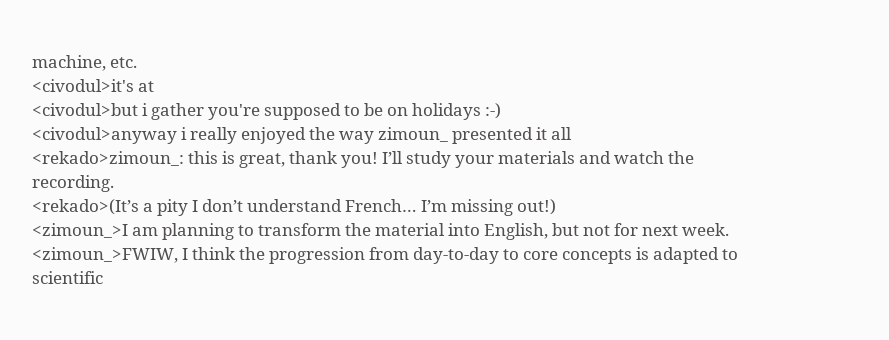machine, etc.
<civodul>it's at
<civodul>but i gather you're supposed to be on holidays :-)
<civodul>anyway i really enjoyed the way zimoun_ presented it all
<rekado>zimoun_: this is great, thank you! I’ll study your materials and watch the recording.
<rekado>(It’s a pity I don’t understand French… I’m missing out!)
<zimoun_>I am planning to transform the material into English, but not for next week.
<zimoun_>FWIW, I think the progression from day-to-day to core concepts is adapted to scientific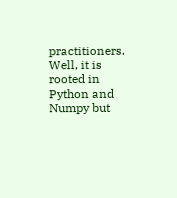practitioners. Well, it is rooted in Python and Numpy but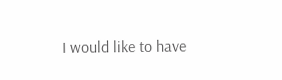I would like to have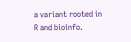a variant rooted in R and bioinfo.